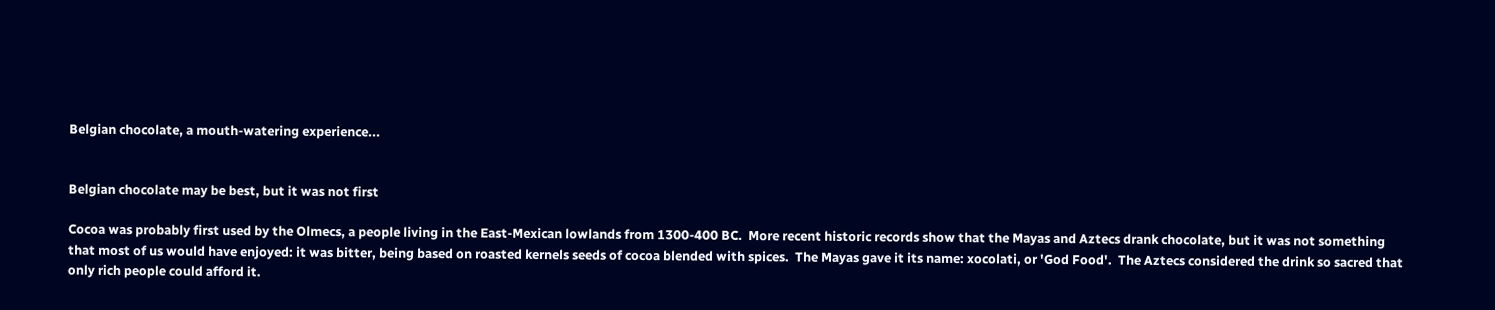Belgian chocolate, a mouth-watering experience...


Belgian chocolate may be best, but it was not first

Cocoa was probably first used by the Olmecs, a people living in the East-Mexican lowlands from 1300-400 BC.  More recent historic records show that the Mayas and Aztecs drank chocolate, but it was not something that most of us would have enjoyed: it was bitter, being based on roasted kernels seeds of cocoa blended with spices.  The Mayas gave it its name: xocolati, or 'God Food'.  The Aztecs considered the drink so sacred that only rich people could afford it.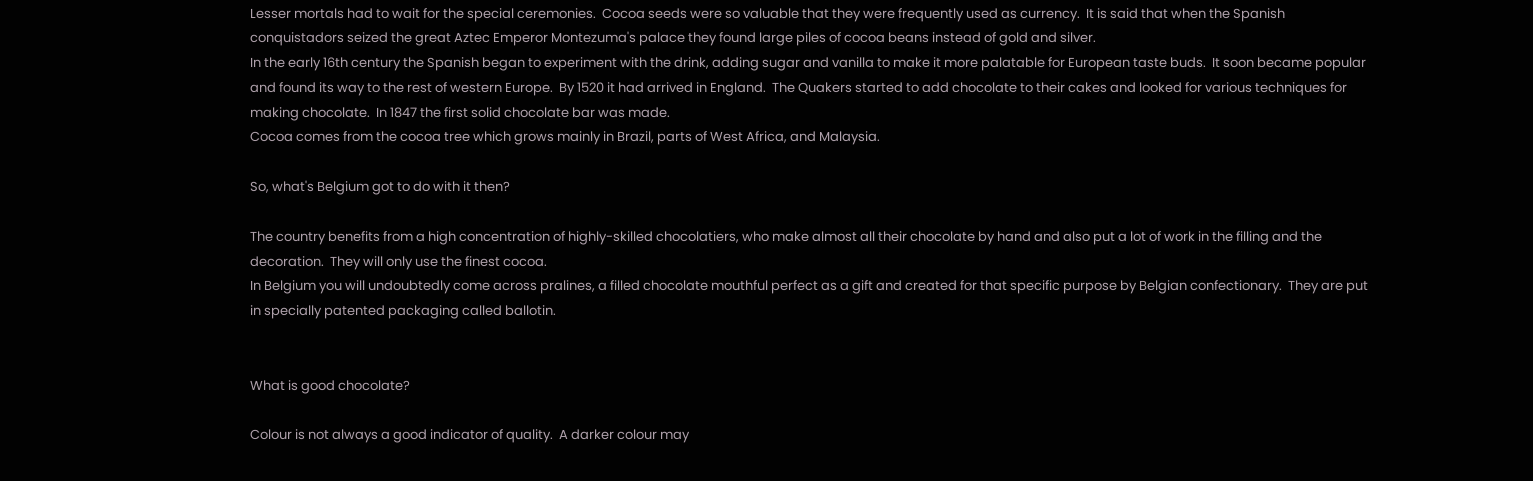Lesser mortals had to wait for the special ceremonies.  Cocoa seeds were so valuable that they were frequently used as currency.  It is said that when the Spanish conquistadors seized the great Aztec Emperor Montezuma's palace they found large piles of cocoa beans instead of gold and silver.
In the early 16th century the Spanish began to experiment with the drink, adding sugar and vanilla to make it more palatable for European taste buds.  It soon became popular and found its way to the rest of western Europe.  By 1520 it had arrived in England.  The Quakers started to add chocolate to their cakes and looked for various techniques for making chocolate.  In 1847 the first solid chocolate bar was made.
Cocoa comes from the cocoa tree which grows mainly in Brazil, parts of West Africa, and Malaysia.

So, what's Belgium got to do with it then?

The country benefits from a high concentration of highly-skilled chocolatiers, who make almost all their chocolate by hand and also put a lot of work in the filling and the decoration.  They will only use the finest cocoa.
In Belgium you will undoubtedly come across pralines, a filled chocolate mouthful perfect as a gift and created for that specific purpose by Belgian confectionary.  They are put in specially patented packaging called ballotin.


What is good chocolate?

Colour is not always a good indicator of quality.  A darker colour may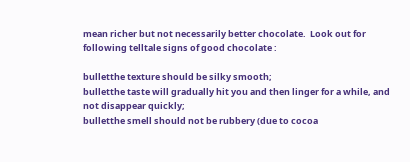mean richer but not necessarily better chocolate.  Look out for following telltale signs of good chocolate :

bulletthe texture should be silky smooth;
bulletthe taste will gradually hit you and then linger for a while, and not disappear quickly;
bulletthe smell should not be rubbery (due to cocoa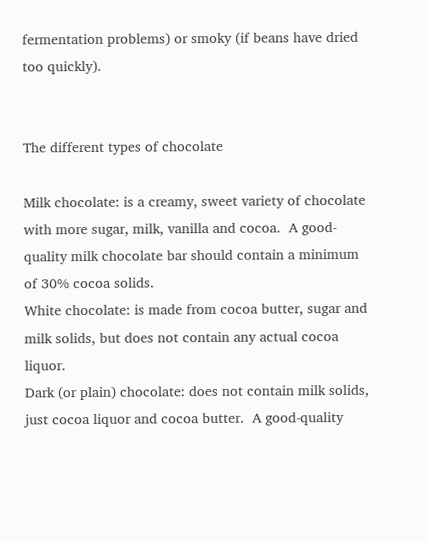fermentation problems) or smoky (if beans have dried too quickly).


The different types of chocolate

Milk chocolate: is a creamy, sweet variety of chocolate with more sugar, milk, vanilla and cocoa.  A good-quality milk chocolate bar should contain a minimum of 30% cocoa solids.
White chocolate: is made from cocoa butter, sugar and milk solids, but does not contain any actual cocoa liquor.
Dark (or plain) chocolate: does not contain milk solids, just cocoa liquor and cocoa butter.  A good-quality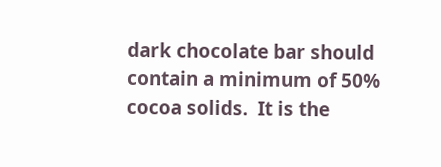dark chocolate bar should contain a minimum of 50% cocoa solids.  It is the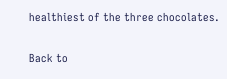healthiest of the three chocolates.

Back to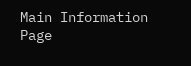Main Information Page